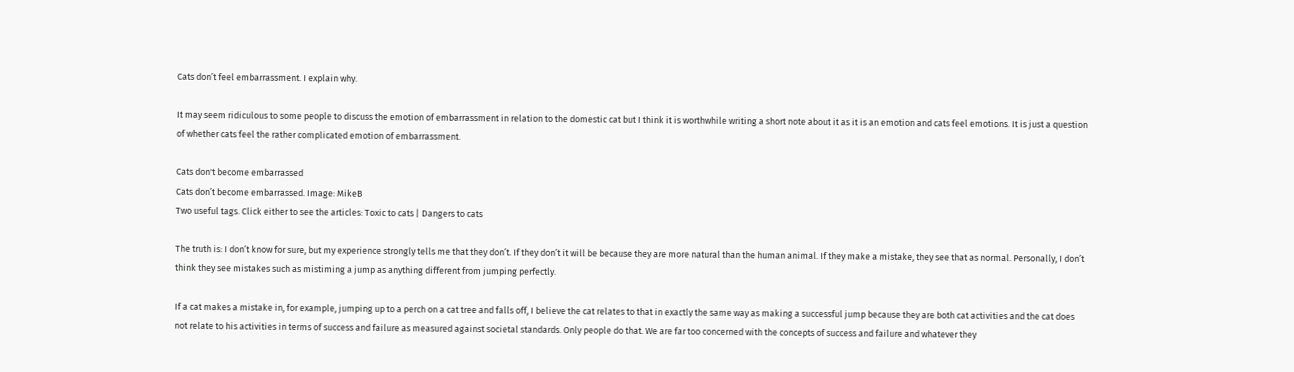Cats don’t feel embarrassment. I explain why.

It may seem ridiculous to some people to discuss the emotion of embarrassment in relation to the domestic cat but I think it is worthwhile writing a short note about it as it is an emotion and cats feel emotions. It is just a question of whether cats feel the rather complicated emotion of embarrassment.

Cats don't become embarrassed
Cats don’t become embarrassed. Image: MikeB
Two useful tags. Click either to see the articles: Toxic to cats | Dangers to cats

The truth is: I don’t know for sure, but my experience strongly tells me that they don’t. If they don’t it will be because they are more natural than the human animal. If they make a mistake, they see that as normal. Personally, I don’t think they see mistakes such as mistiming a jump as anything different from jumping perfectly.

If a cat makes a mistake in, for example, jumping up to a perch on a cat tree and falls off, I believe the cat relates to that in exactly the same way as making a successful jump because they are both cat activities and the cat does not relate to his activities in terms of success and failure as measured against societal standards. Only people do that. We are far too concerned with the concepts of success and failure and whatever they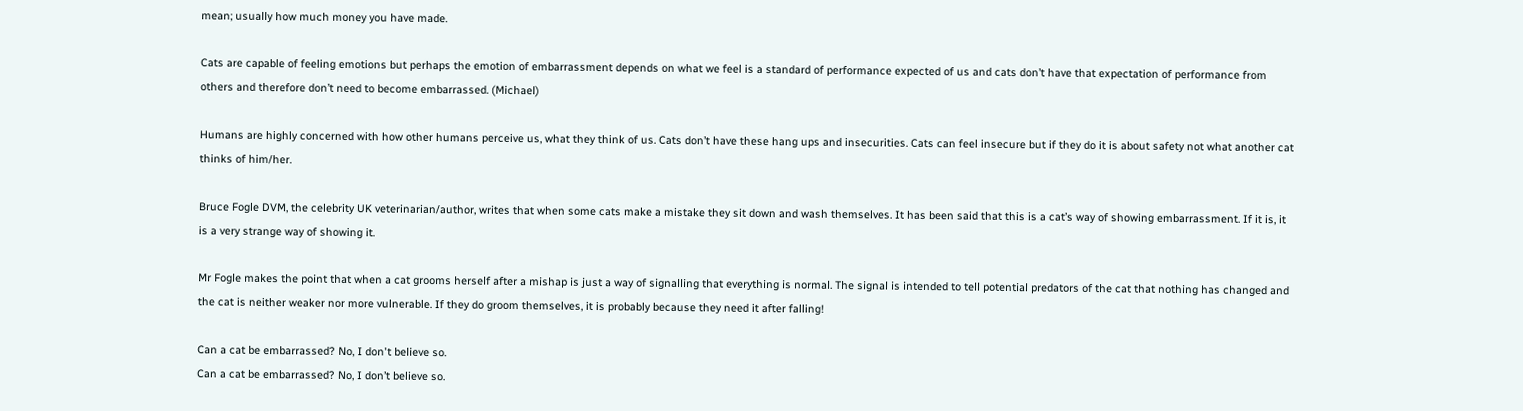mean; usually how much money you have made.

Cats are capable of feeling emotions but perhaps the emotion of embarrassment depends on what we feel is a standard of performance expected of us and cats don’t have that expectation of performance from others and therefore don’t need to become embarrassed. (Michael)

Humans are highly concerned with how other humans perceive us, what they think of us. Cats don’t have these hang ups and insecurities. Cats can feel insecure but if they do it is about safety not what another cat thinks of him/her.

Bruce Fogle DVM, the celebrity UK veterinarian/author, writes that when some cats make a mistake they sit down and wash themselves. It has been said that this is a cat’s way of showing embarrassment. If it is, it is a very strange way of showing it.

Mr Fogle makes the point that when a cat grooms herself after a mishap is just a way of signalling that everything is normal. The signal is intended to tell potential predators of the cat that nothing has changed and the cat is neither weaker nor more vulnerable. If they do groom themselves, it is probably because they need it after falling!

Can a cat be embarrassed? No, I don't believe so.
Can a cat be embarrassed? No, I don’t believe so.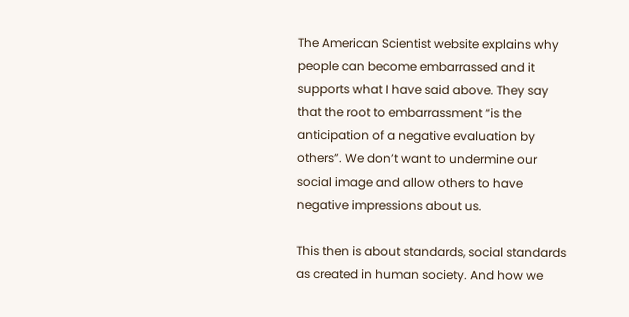The American Scientist website explains why people can become embarrassed and it supports what I have said above. They say that the root to embarrassment “is the anticipation of a negative evaluation by others”. We don’t want to undermine our social image and allow others to have negative impressions about us.

This then is about standards, social standards as created in human society. And how we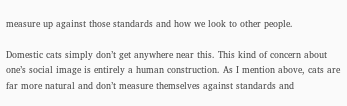measure up against those standards and how we look to other people.

Domestic cats simply don’t get anywhere near this. This kind of concern about one’s social image is entirely a human construction. As I mention above, cats are far more natural and don’t measure themselves against standards and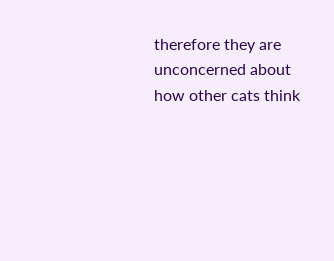therefore they are unconcerned about how other cats think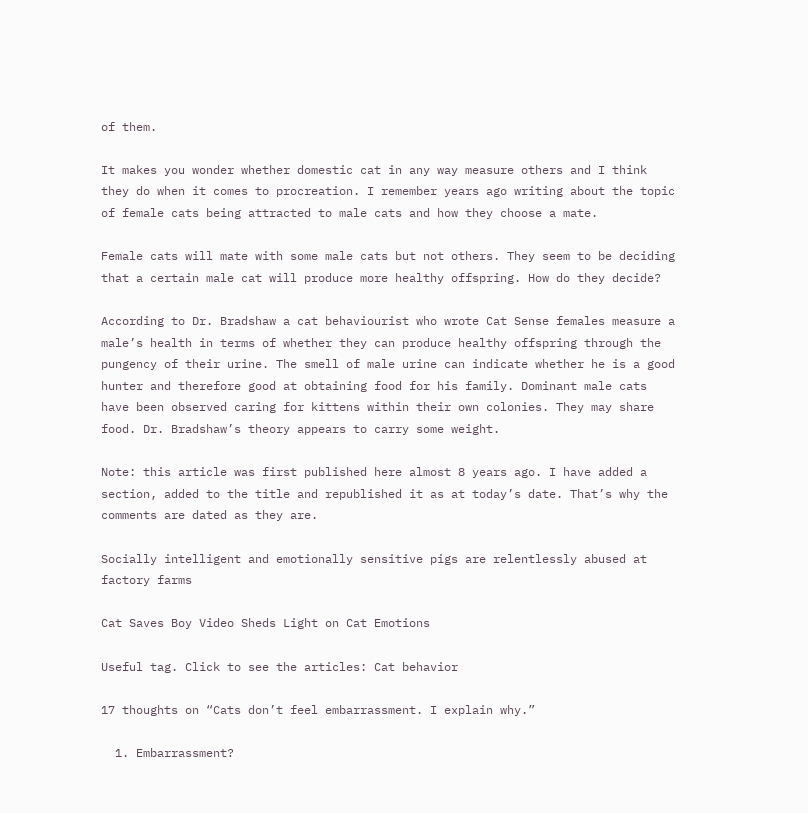of them.

It makes you wonder whether domestic cat in any way measure others and I think they do when it comes to procreation. I remember years ago writing about the topic of female cats being attracted to male cats and how they choose a mate.

Female cats will mate with some male cats but not others. They seem to be deciding that a certain male cat will produce more healthy offspring. How do they decide?

According to Dr. Bradshaw a cat behaviourist who wrote Cat Sense females measure a male’s health in terms of whether they can produce healthy offspring through the pungency of their urine. The smell of male urine can indicate whether he is a good hunter and therefore good at obtaining food for his family. Dominant male cats have been observed caring for kittens within their own colonies. They may share food. Dr. Bradshaw’s theory appears to carry some weight.

Note: this article was first published here almost 8 years ago. I have added a section, added to the title and republished it as at today’s date. That’s why the comments are dated as they are.

Socially intelligent and emotionally sensitive pigs are relentlessly abused at factory farms

Cat Saves Boy Video Sheds Light on Cat Emotions

Useful tag. Click to see the articles: Cat behavior

17 thoughts on “Cats don’t feel embarrassment. I explain why.”

  1. Embarrassment?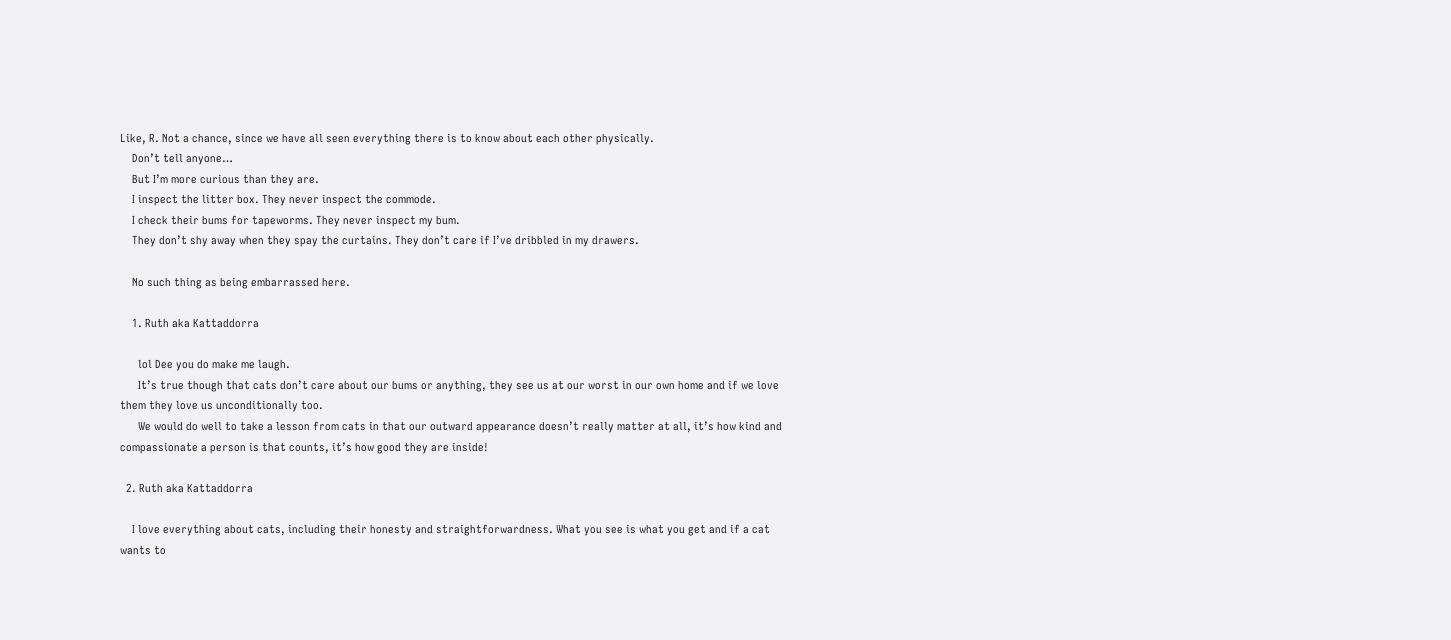Like, R. Not a chance, since we have all seen everything there is to know about each other physically.
    Don’t tell anyone…
    But I’m more curious than they are.
    I inspect the litter box. They never inspect the commode.
    I check their bums for tapeworms. They never inspect my bum.
    They don’t shy away when they spay the curtains. They don’t care if I’ve dribbled in my drawers.

    No such thing as being embarrassed here.

    1. Ruth aka Kattaddorra

      lol Dee you do make me laugh.
      It’s true though that cats don’t care about our bums or anything, they see us at our worst in our own home and if we love them they love us unconditionally too.
      We would do well to take a lesson from cats in that our outward appearance doesn’t really matter at all, it’s how kind and compassionate a person is that counts, it’s how good they are inside!

  2. Ruth aka Kattaddorra

    I love everything about cats, including their honesty and straightforwardness. What you see is what you get and if a cat wants to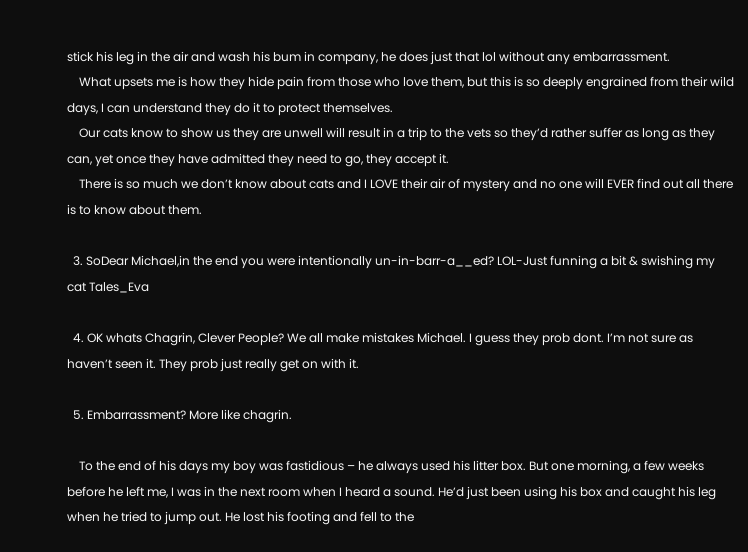stick his leg in the air and wash his bum in company, he does just that lol without any embarrassment.
    What upsets me is how they hide pain from those who love them, but this is so deeply engrained from their wild days, I can understand they do it to protect themselves.
    Our cats know to show us they are unwell will result in a trip to the vets so they’d rather suffer as long as they can, yet once they have admitted they need to go, they accept it.
    There is so much we don’t know about cats and I LOVE their air of mystery and no one will EVER find out all there is to know about them.

  3. SoDear Michael,in the end you were intentionally un-in-barr-a__ed? LOL-Just funning a bit & swishing my cat Tales_Eva

  4. OK whats Chagrin, Clever People? We all make mistakes Michael. I guess they prob dont. I’m not sure as haven’t seen it. They prob just really get on with it.

  5. Embarrassment? More like chagrin.

    To the end of his days my boy was fastidious – he always used his litter box. But one morning, a few weeks before he left me, I was in the next room when I heard a sound. He’d just been using his box and caught his leg when he tried to jump out. He lost his footing and fell to the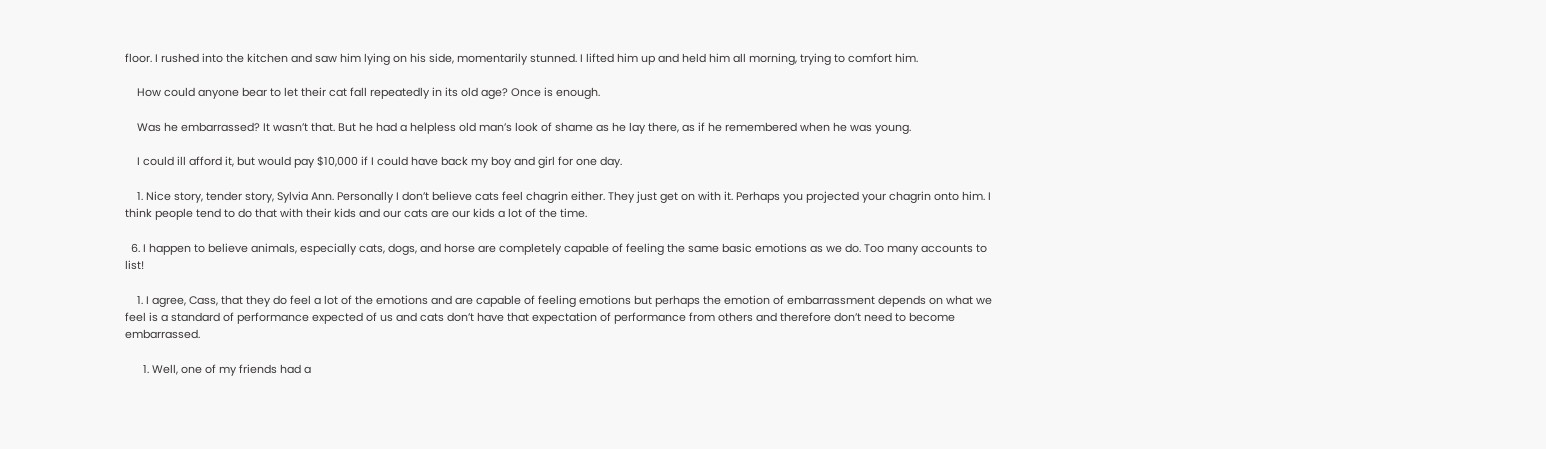floor. I rushed into the kitchen and saw him lying on his side, momentarily stunned. I lifted him up and held him all morning, trying to comfort him.

    How could anyone bear to let their cat fall repeatedly in its old age? Once is enough.

    Was he embarrassed? It wasn’t that. But he had a helpless old man’s look of shame as he lay there, as if he remembered when he was young.

    I could ill afford it, but would pay $10,000 if I could have back my boy and girl for one day.

    1. Nice story, tender story, Sylvia Ann. Personally I don’t believe cats feel chagrin either. They just get on with it. Perhaps you projected your chagrin onto him. I think people tend to do that with their kids and our cats are our kids a lot of the time.

  6. I happen to believe animals, especially cats, dogs, and horse are completely capable of feeling the same basic emotions as we do. Too many accounts to list!

    1. I agree, Cass, that they do feel a lot of the emotions and are capable of feeling emotions but perhaps the emotion of embarrassment depends on what we feel is a standard of performance expected of us and cats don’t have that expectation of performance from others and therefore don’t need to become embarrassed.

      1. Well, one of my friends had a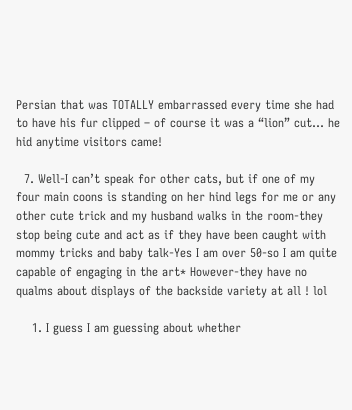Persian that was TOTALLY embarrassed every time she had to have his fur clipped – of course it was a “lion” cut… he hid anytime visitors came!

  7. Well-I can’t speak for other cats, but if one of my four main coons is standing on her hind legs for me or any other cute trick and my husband walks in the room-they stop being cute and act as if they have been caught with mommy tricks and baby talk-Yes I am over 50-so I am quite capable of engaging in the art* However-they have no qualms about displays of the backside variety at all ! lol

    1. I guess I am guessing about whether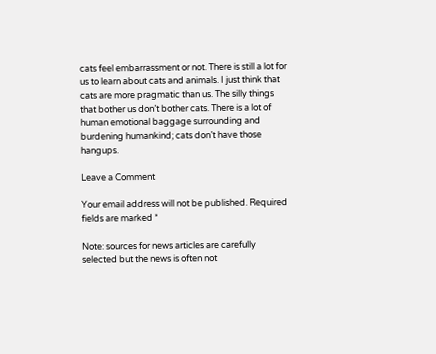cats feel embarrassment or not. There is still a lot for us to learn about cats and animals. I just think that cats are more pragmatic than us. The silly things that bother us don’t bother cats. There is a lot of human emotional baggage surrounding and burdening humankind; cats don’t have those hangups.

Leave a Comment

Your email address will not be published. Required fields are marked *

Note: sources for news articles are carefully selected but the news is often not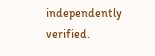independently verified.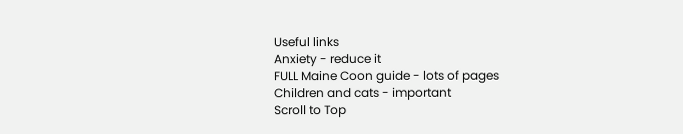Useful links
Anxiety - reduce it
FULL Maine Coon guide - lots of pages
Children and cats - important
Scroll to Top